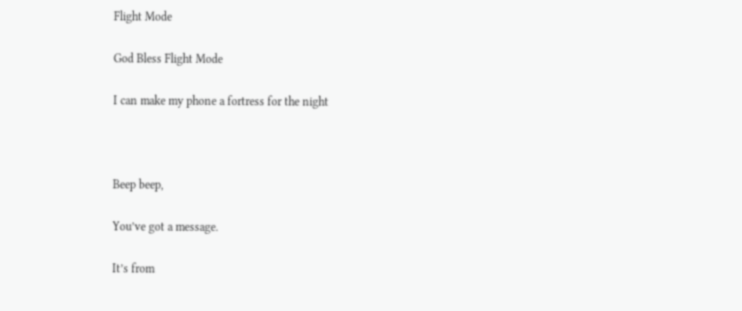Flight Mode

God Bless Flight Mode

I can make my phone a fortress for the night



Beep beep,

You’ve got a message.

It’s from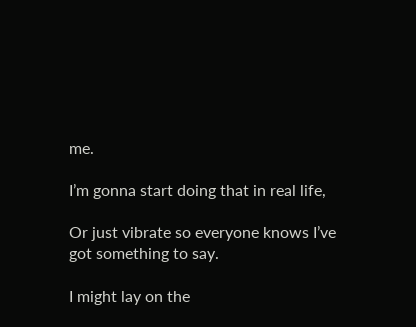me.

I’m gonna start doing that in real life,

Or just vibrate so everyone knows I’ve got something to say.

I might lay on the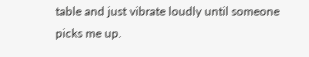table and just vibrate loudly until someone picks me up.